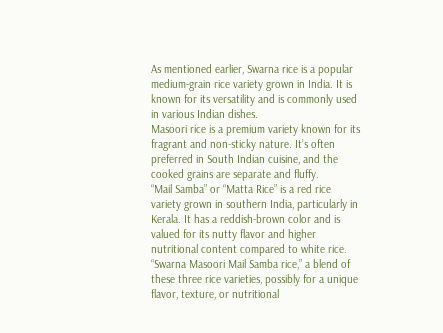As mentioned earlier, Swarna rice is a popular medium-grain rice variety grown in India. It is known for its versatility and is commonly used in various Indian dishes.
Masoori rice is a premium variety known for its fragrant and non-sticky nature. It’s often preferred in South Indian cuisine, and the cooked grains are separate and fluffy.
“Mail Samba” or “Matta Rice” is a red rice variety grown in southern India, particularly in Kerala. It has a reddish-brown color and is valued for its nutty flavor and higher nutritional content compared to white rice.
“Swarna Masoori Mail Samba rice,” a blend of these three rice varieties, possibly for a unique flavor, texture, or nutritional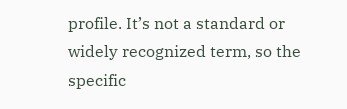profile. It’s not a standard or widely recognized term, so the specific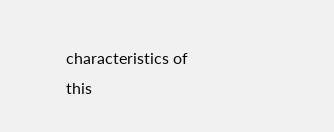characteristics of this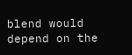blend would depend on the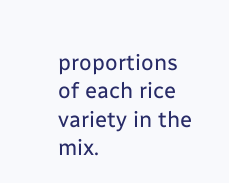proportions of each rice variety in the mix.